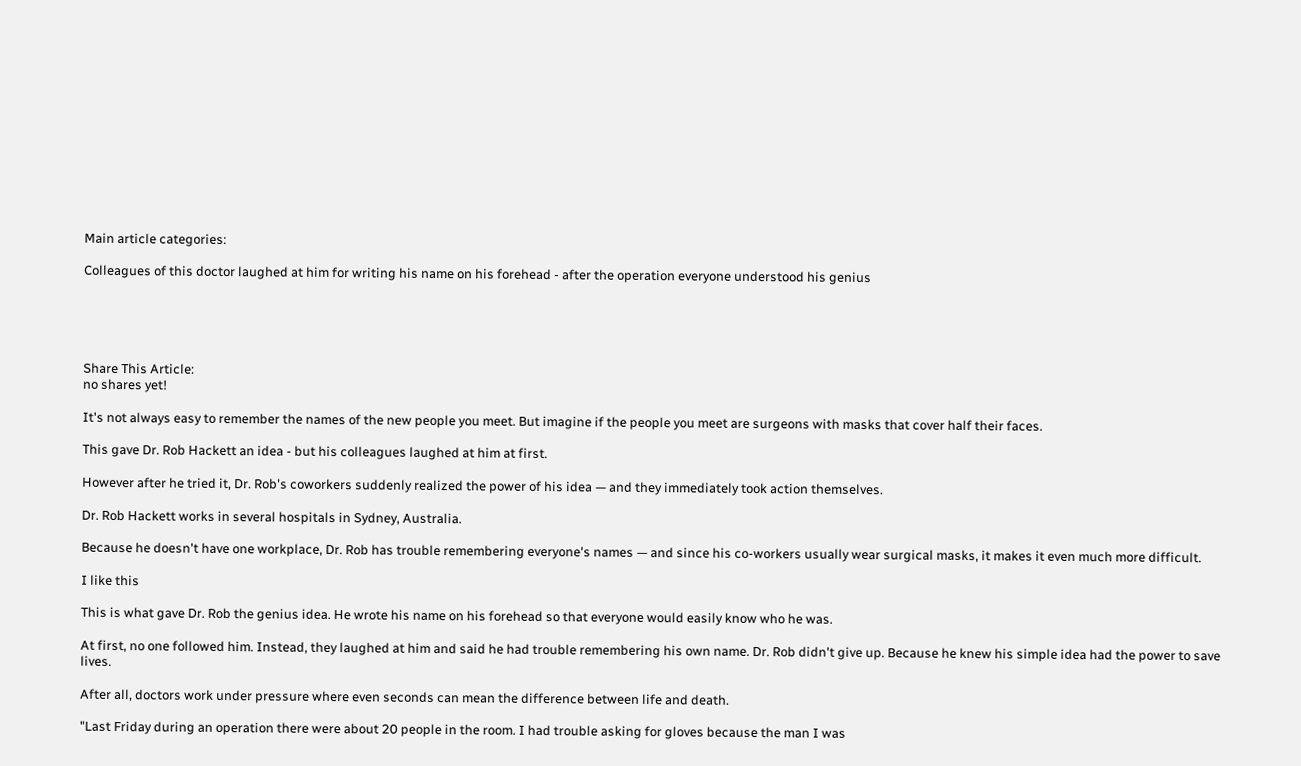Main article categories:

Colleagues of this doctor laughed at him for writing his name on his forehead - after the operation everyone understood his genius





Share This Article:
no shares yet!

It's not always easy to remember the names of the new people you meet. But imagine if the people you meet are surgeons with masks that cover half their faces.

This gave Dr. Rob Hackett an idea - but his colleagues laughed at him at first.

However after he tried it, Dr. Rob's coworkers suddenly realized the power of his idea — and they immediately took action themselves.

Dr. Rob Hackett works in several hospitals in Sydney, Australia.

Because he doesn't have one workplace, Dr. Rob has trouble remembering everyone's names — and since his co-workers usually wear surgical masks, it makes it even much more difficult.

I like this

This is what gave Dr. Rob the genius idea. He wrote his name on his forehead so that everyone would easily know who he was.

At first, no one followed him. Instead, they laughed at him and said he had trouble remembering his own name. Dr. Rob didn't give up. Because he knew his simple idea had the power to save lives.

After all, doctors work under pressure where even seconds can mean the difference between life and death.

"Last Friday during an operation there were about 20 people in the room. I had trouble asking for gloves because the man I was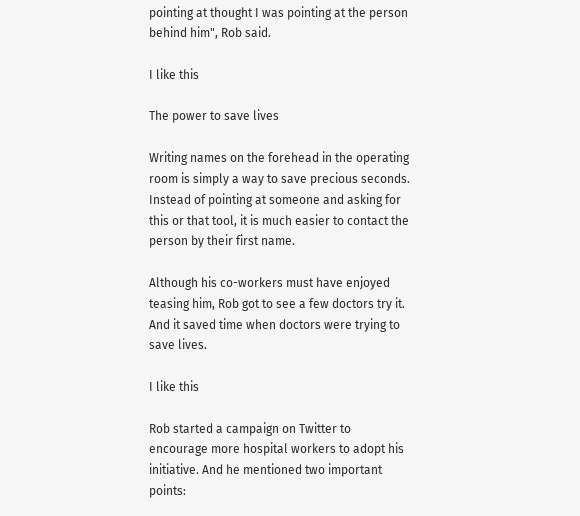pointing at thought I was pointing at the person behind him", Rob said.

I like this

The power to save lives

Writing names on the forehead in the operating room is simply a way to save precious seconds. Instead of pointing at someone and asking for this or that tool, it is much easier to contact the person by their first name.

Although his co-workers must have enjoyed teasing him, Rob got to see a few doctors try it. And it saved time when doctors were trying to save lives.

I like this

Rob started a campaign on Twitter to encourage more hospital workers to adopt his initiative. And he mentioned two important points: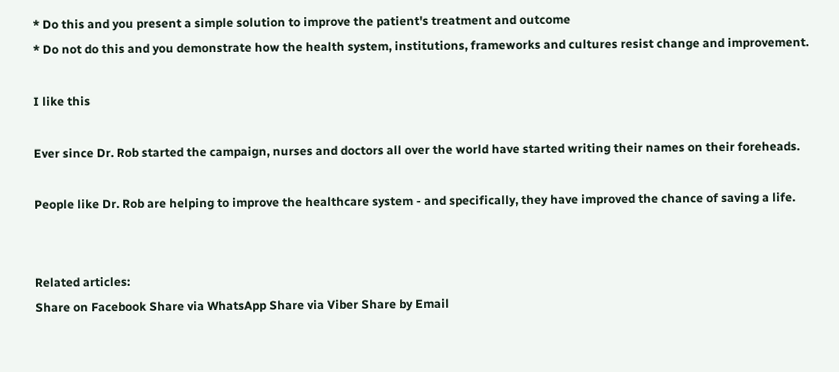* Do this and you present a simple solution to improve the patient's treatment and outcome
* Do not do this and you demonstrate how the health system, institutions, frameworks and cultures resist change and improvement.

I like this

Ever since Dr. Rob started the campaign, nurses and doctors all over the world have started writing their names on their foreheads.

People like Dr. Rob are helping to improve the healthcare system - and specifically, they have improved the chance of saving a life.


Related articles:
Share on Facebook Share via WhatsApp Share via Viber Share by Email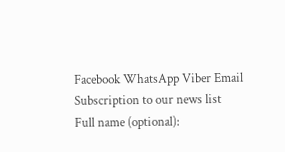Facebook WhatsApp Viber Email
Subscription to our news list
Full name (optional):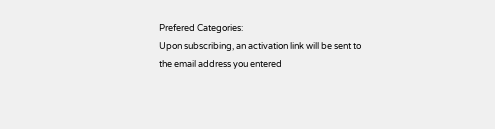Prefered Categories:
Upon subscribing, an activation link will be sent to the email address you entered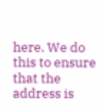here. We do this to ensure that the address is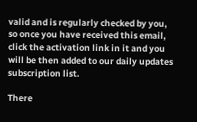valid and is regularly checked by you, so once you have received this email, click the activation link in it and you will be then added to our daily updates subscription list.

There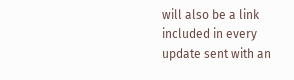will also be a link included in every update sent with an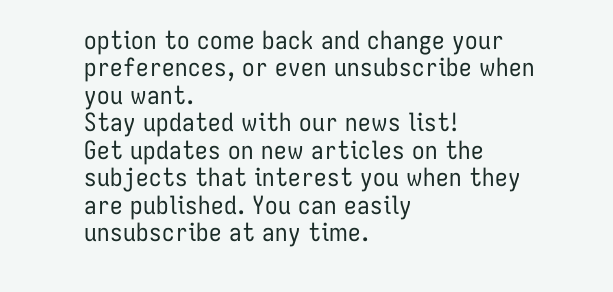option to come back and change your preferences, or even unsubscribe when you want.
Stay updated with our news list!
Get updates on new articles on the subjects that interest you when they are published. You can easily unsubscribe at any time.